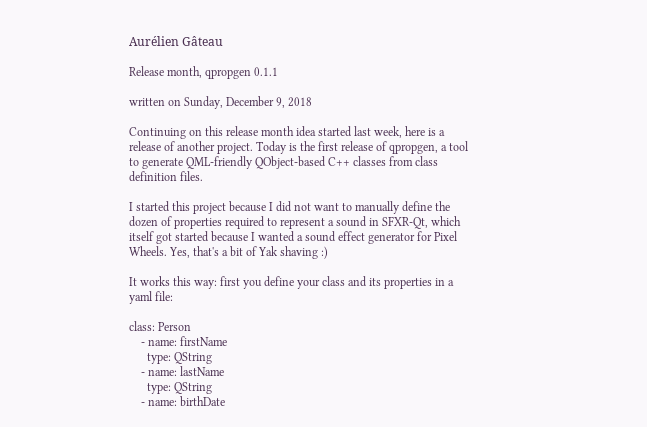Aurélien Gâteau

Release month, qpropgen 0.1.1

written on Sunday, December 9, 2018

Continuing on this release month idea started last week, here is a release of another project. Today is the first release of qpropgen, a tool to generate QML-friendly QObject-based C++ classes from class definition files.

I started this project because I did not want to manually define the dozen of properties required to represent a sound in SFXR-Qt, which itself got started because I wanted a sound effect generator for Pixel Wheels. Yes, that's a bit of Yak shaving :)

It works this way: first you define your class and its properties in a yaml file:

class: Person
    - name: firstName
      type: QString
    - name: lastName
      type: QString
    - name: birthDate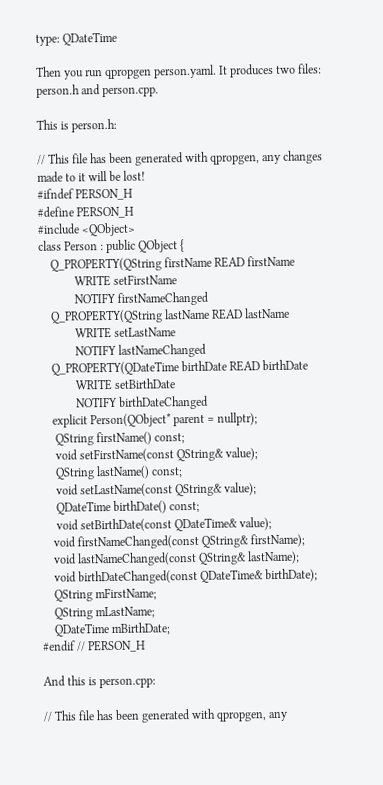type: QDateTime

Then you run qpropgen person.yaml. It produces two files: person.h and person.cpp.

This is person.h:

// This file has been generated with qpropgen, any changes made to it will be lost!
#ifndef PERSON_H
#define PERSON_H
#include <QObject>
class Person : public QObject {
    Q_PROPERTY(QString firstName READ firstName
            WRITE setFirstName
            NOTIFY firstNameChanged
    Q_PROPERTY(QString lastName READ lastName
            WRITE setLastName
            NOTIFY lastNameChanged
    Q_PROPERTY(QDateTime birthDate READ birthDate
            WRITE setBirthDate
            NOTIFY birthDateChanged
    explicit Person(QObject* parent = nullptr);
     QString firstName() const;
     void setFirstName(const QString& value);
     QString lastName() const;
     void setLastName(const QString& value);
     QDateTime birthDate() const;
     void setBirthDate(const QDateTime& value);
    void firstNameChanged(const QString& firstName);
    void lastNameChanged(const QString& lastName);
    void birthDateChanged(const QDateTime& birthDate);
    QString mFirstName;
    QString mLastName;
    QDateTime mBirthDate;
#endif // PERSON_H

And this is person.cpp:

// This file has been generated with qpropgen, any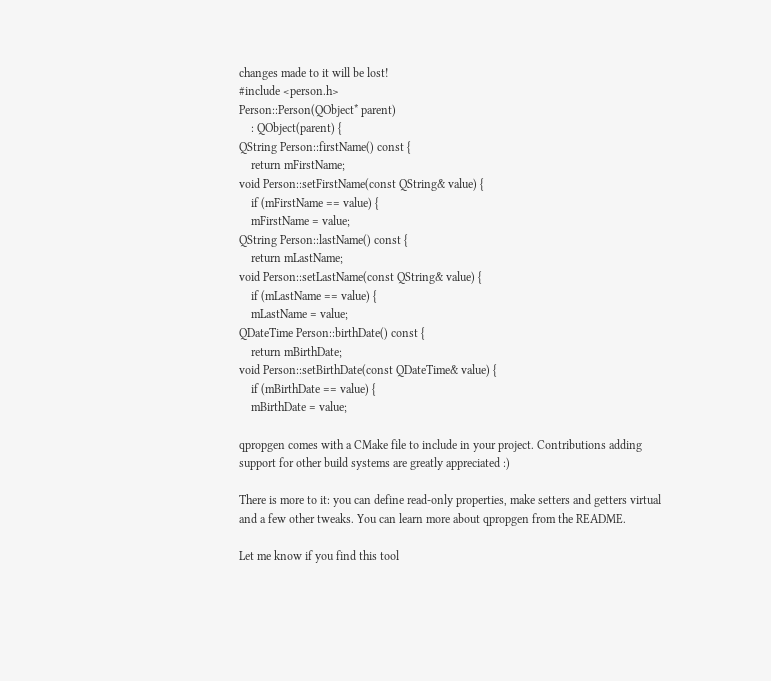changes made to it will be lost!
#include <person.h>
Person::Person(QObject* parent)
    : QObject(parent) {
QString Person::firstName() const {
    return mFirstName;
void Person::setFirstName(const QString& value) {
    if (mFirstName == value) {
    mFirstName = value;
QString Person::lastName() const {
    return mLastName;
void Person::setLastName(const QString& value) {
    if (mLastName == value) {
    mLastName = value;
QDateTime Person::birthDate() const {
    return mBirthDate;
void Person::setBirthDate(const QDateTime& value) {
    if (mBirthDate == value) {
    mBirthDate = value;

qpropgen comes with a CMake file to include in your project. Contributions adding support for other build systems are greatly appreciated :)

There is more to it: you can define read-only properties, make setters and getters virtual and a few other tweaks. You can learn more about qpropgen from the README.

Let me know if you find this tool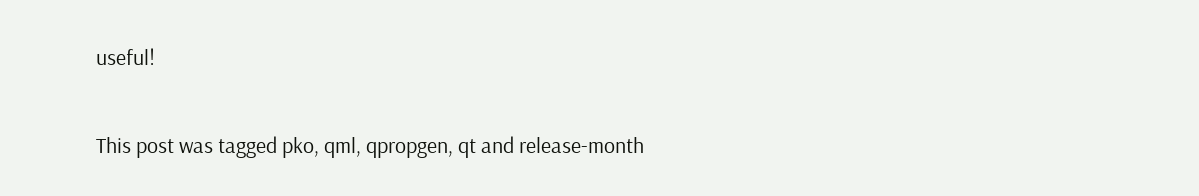useful!

This post was tagged pko, qml, qpropgen, qt and release-month